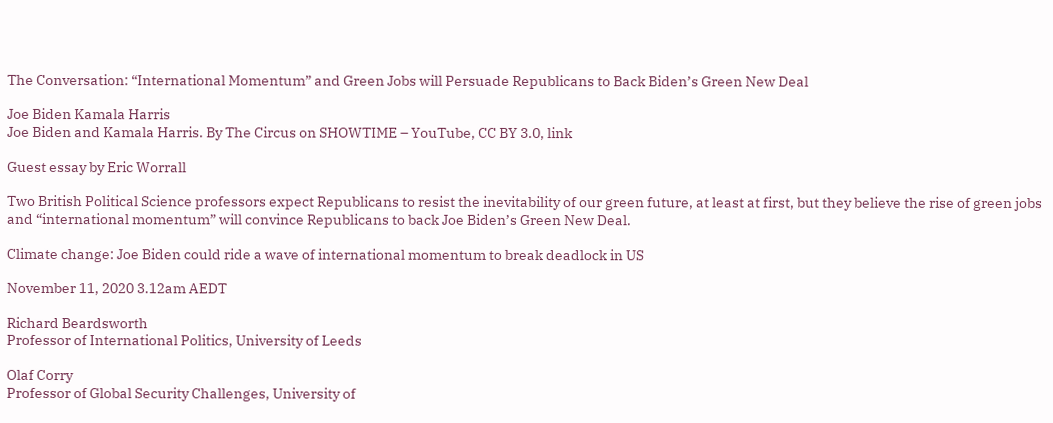The Conversation: “International Momentum” and Green Jobs will Persuade Republicans to Back Biden’s Green New Deal

Joe Biden Kamala Harris
Joe Biden and Kamala Harris. By The Circus on SHOWTIME – YouTube, CC BY 3.0, link

Guest essay by Eric Worrall

Two British Political Science professors expect Republicans to resist the inevitability of our green future, at least at first, but they believe the rise of green jobs and “international momentum” will convince Republicans to back Joe Biden’s Green New Deal.

Climate change: Joe Biden could ride a wave of international momentum to break deadlock in US

November 11, 2020 3.12am AEDT

Richard Beardsworth
Professor of International Politics, University of Leeds

Olaf Corry
Professor of Global Security Challenges, University of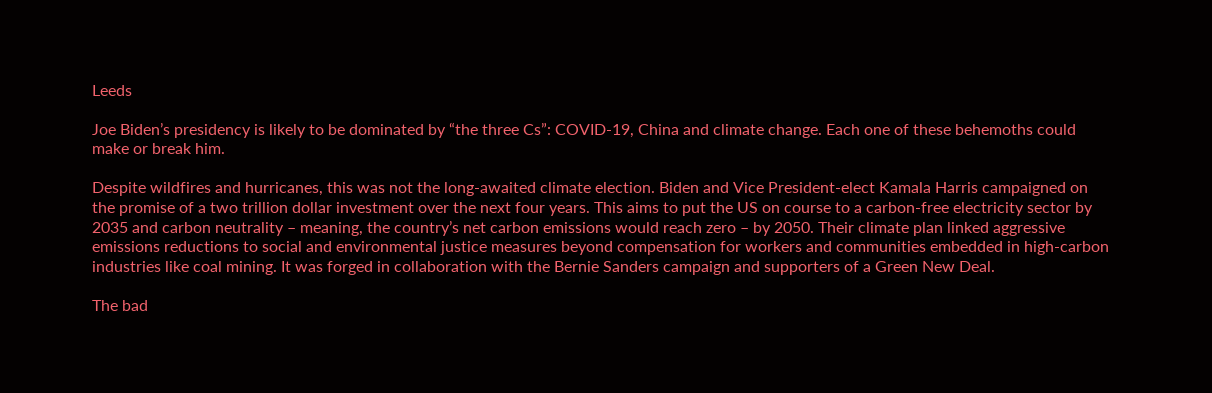Leeds

Joe Biden’s presidency is likely to be dominated by “the three Cs”: COVID-19, China and climate change. Each one of these behemoths could make or break him.

Despite wildfires and hurricanes, this was not the long-awaited climate election. Biden and Vice President-elect Kamala Harris campaigned on the promise of a two trillion dollar investment over the next four years. This aims to put the US on course to a carbon-free electricity sector by 2035 and carbon neutrality – meaning, the country’s net carbon emissions would reach zero – by 2050. Their climate plan linked aggressive emissions reductions to social and environmental justice measures beyond compensation for workers and communities embedded in high-carbon industries like coal mining. It was forged in collaboration with the Bernie Sanders campaign and supporters of a Green New Deal.

The bad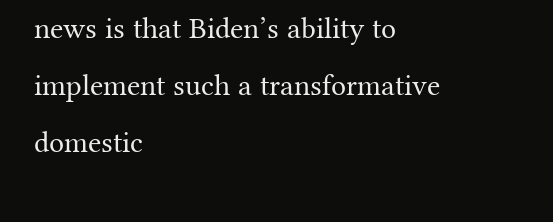news is that Biden’s ability to implement such a transformative domestic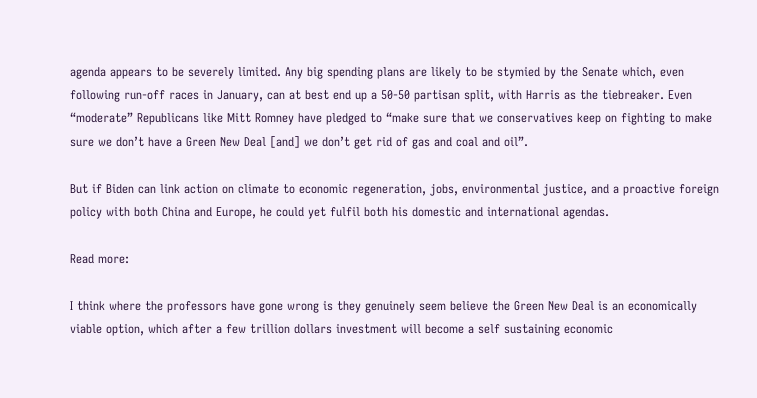agenda appears to be severely limited. Any big spending plans are likely to be stymied by the Senate which, even following run-off races in January, can at best end up a 50-50 partisan split, with Harris as the tiebreaker. Even “moderate” Republicans like Mitt Romney have pledged to “make sure that we conservatives keep on fighting to make sure we don’t have a Green New Deal [and] we don’t get rid of gas and coal and oil”.

But if Biden can link action on climate to economic regeneration, jobs, environmental justice, and a proactive foreign policy with both China and Europe, he could yet fulfil both his domestic and international agendas.

Read more:

I think where the professors have gone wrong is they genuinely seem believe the Green New Deal is an economically viable option, which after a few trillion dollars investment will become a self sustaining economic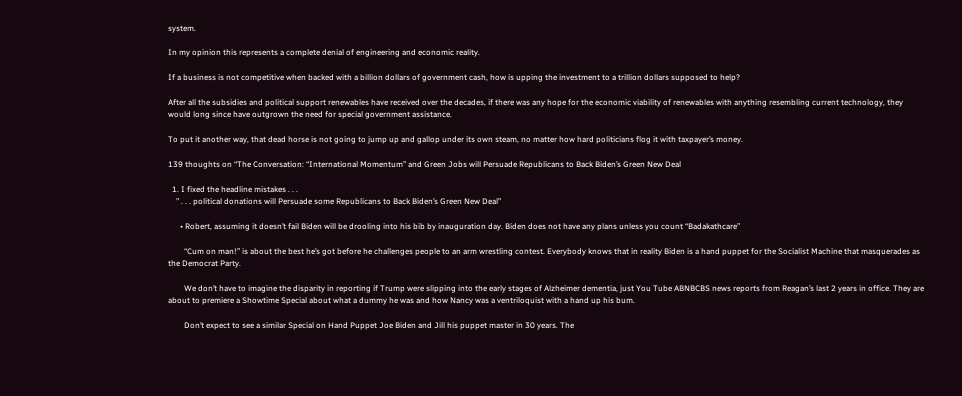system.

In my opinion this represents a complete denial of engineering and economic reality.

If a business is not competitive when backed with a billion dollars of government cash, how is upping the investment to a trillion dollars supposed to help?

After all the subsidies and political support renewables have received over the decades, if there was any hope for the economic viability of renewables with anything resembling current technology, they would long since have outgrown the need for special government assistance.

To put it another way, that dead horse is not going to jump up and gallop under its own steam, no matter how hard politicians flog it with taxpayer’s money.

139 thoughts on “The Conversation: “International Momentum” and Green Jobs will Persuade Republicans to Back Biden’s Green New Deal

  1. I fixed the headline mistakes . . .
    ” . . . political donations will Persuade some Republicans to Back Biden’s Green New Deal”

      • Robert, assuming it doesn’t fail Biden will be drooling into his bib by inauguration day. Biden does not have any plans unless you count “Badakathcare”

        “Cum on man!” is about the best he’s got before he challenges people to an arm wrestling contest. Everybody knows that in reality Biden is a hand puppet for the Socialist Machine that masquerades as the Democrat Party.

        We don’t have to imagine the disparity in reporting if Trump were slipping into the early stages of Alzheimer dementia, just You Tube ABNBCBS news reports from Reagan’s last 2 years in office. They are about to premiere a Showtime Special about what a dummy he was and how Nancy was a ventriloquist with a hand up his bum.

        Don’t expect to see a similar Special on Hand Puppet Joe Biden and Jill his puppet master in 30 years. The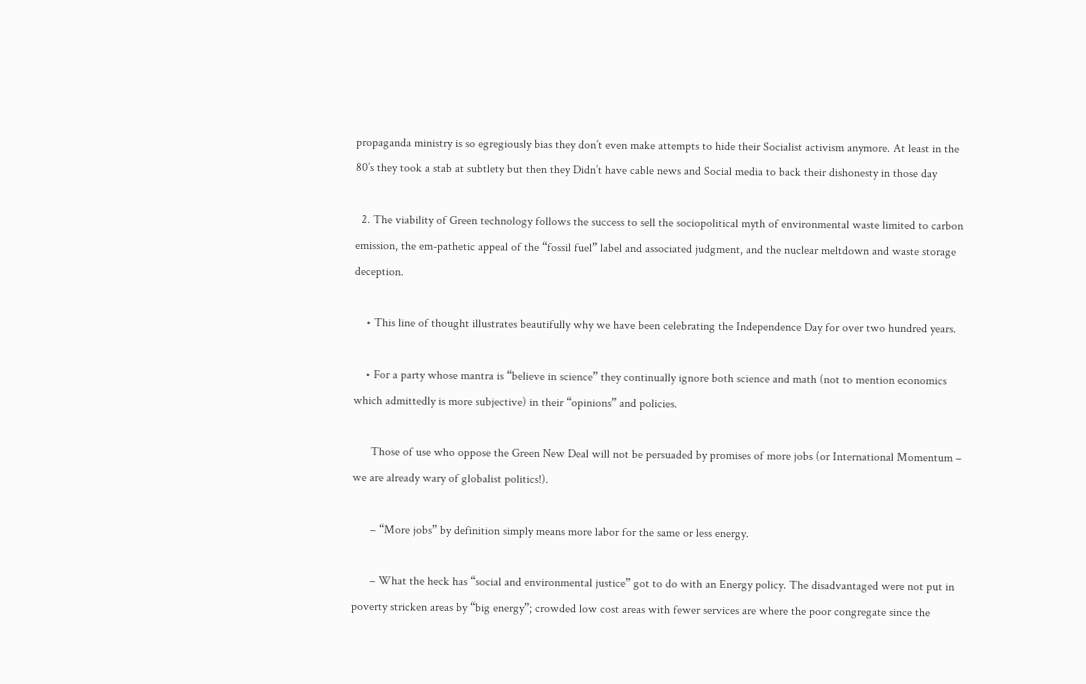propaganda ministry is so egregiously bias they don’t even make attempts to hide their Socialist activism anymore. At least in the 80’s they took a stab at subtlety but then they Didn’t have cable news and Social media to back their dishonesty in those day

  2. The viability of Green technology follows the success to sell the sociopolitical myth of environmental waste limited to carbon emission, the em-pathetic appeal of the “fossil fuel” label and associated judgment, and the nuclear meltdown and waste storage deception.

    • This line of thought illustrates beautifully why we have been celebrating the Independence Day for over two hundred years.

    • For a party whose mantra is “believe in science” they continually ignore both science and math (not to mention economics which admittedly is more subjective) in their “opinions” and policies.

      Those of use who oppose the Green New Deal will not be persuaded by promises of more jobs (or International Momentum – we are already wary of globalist politics!).

      – “More jobs” by definition simply means more labor for the same or less energy.

      – What the heck has “social and environmental justice” got to do with an Energy policy. The disadvantaged were not put in poverty stricken areas by “big energy”; crowded low cost areas with fewer services are where the poor congregate since the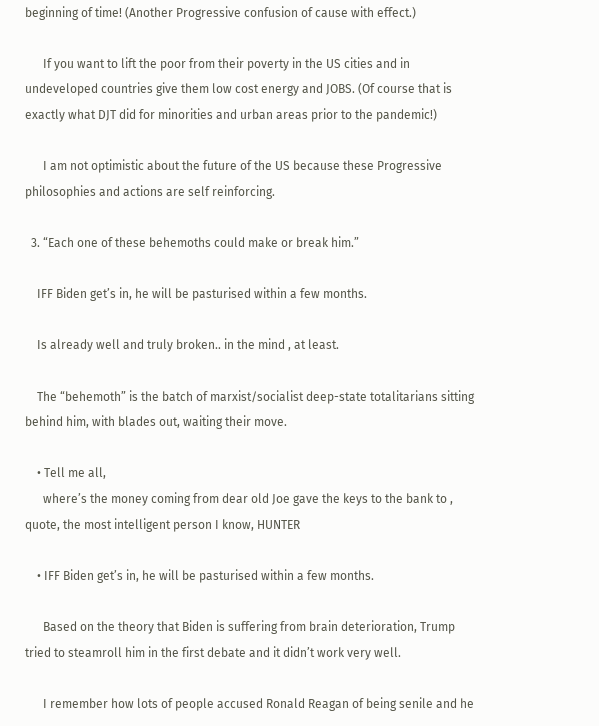beginning of time! (Another Progressive confusion of cause with effect.)

      If you want to lift the poor from their poverty in the US cities and in undeveloped countries give them low cost energy and JOBS. (Of course that is exactly what DJT did for minorities and urban areas prior to the pandemic!)

      I am not optimistic about the future of the US because these Progressive philosophies and actions are self reinforcing.

  3. “Each one of these behemoths could make or break him.”

    IFF Biden get’s in, he will be pasturised within a few months.

    Is already well and truly broken.. in the mind , at least.

    The “behemoth” is the batch of marxist/socialist deep-state totalitarians sitting behind him, with blades out, waiting their move.

    • Tell me all,
      where’s the money coming from dear old Joe gave the keys to the bank to , quote, the most intelligent person I know, HUNTER

    • IFF Biden get’s in, he will be pasturised within a few months.

      Based on the theory that Biden is suffering from brain deterioration, Trump tried to steamroll him in the first debate and it didn’t work very well.

      I remember how lots of people accused Ronald Reagan of being senile and he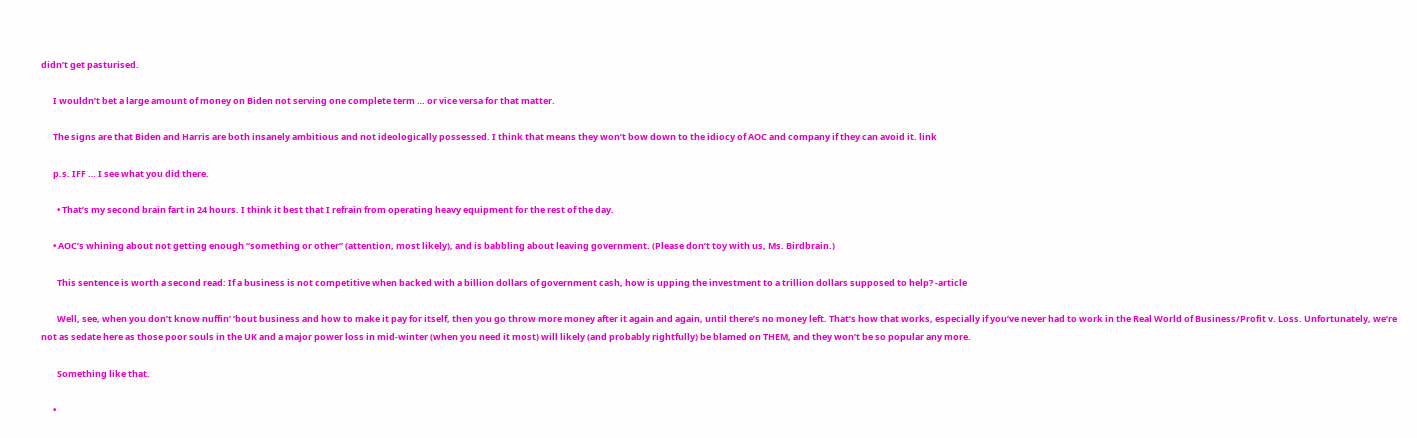didn’t get pasturised.

      I wouldn’t bet a large amount of money on Biden not serving one complete term … or vice versa for that matter.

      The signs are that Biden and Harris are both insanely ambitious and not ideologically possessed. I think that means they won’t bow down to the idiocy of AOC and company if they can avoid it. link

      p.s. IFF … I see what you did there.

        • That’s my second brain fart in 24 hours. I think it best that I refrain from operating heavy equipment for the rest of the day.

      • AOC’s whining about not getting enough “something or other” (attention, most likely), and is babbling about leaving government. (Please don’t toy with us, Ms. Birdbrain.)

        This sentence is worth a second read: If a business is not competitive when backed with a billion dollars of government cash, how is upping the investment to a trillion dollars supposed to help? -article

        Well, see, when you don’t know nuffin’ ’bout business and how to make it pay for itself, then you go throw more money after it again and again, until there’s no money left. That’s how that works, especially if you’ve never had to work in the Real World of Business/Profit v. Loss. Unfortunately, we’re not as sedate here as those poor souls in the UK and a major power loss in mid-winter (when you need it most) will likely (and probably rightfully) be blamed on THEM, and they won’t be so popular any more.

        Something like that.

      •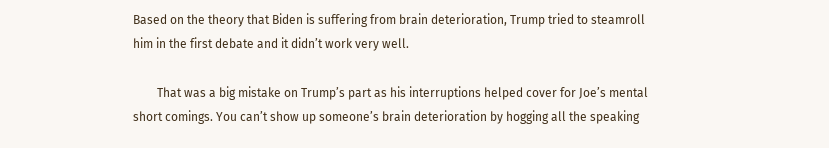Based on the theory that Biden is suffering from brain deterioration, Trump tried to steamroll him in the first debate and it didn’t work very well.

        That was a big mistake on Trump’s part as his interruptions helped cover for Joe’s mental short comings. You can’t show up someone’s brain deterioration by hogging all the speaking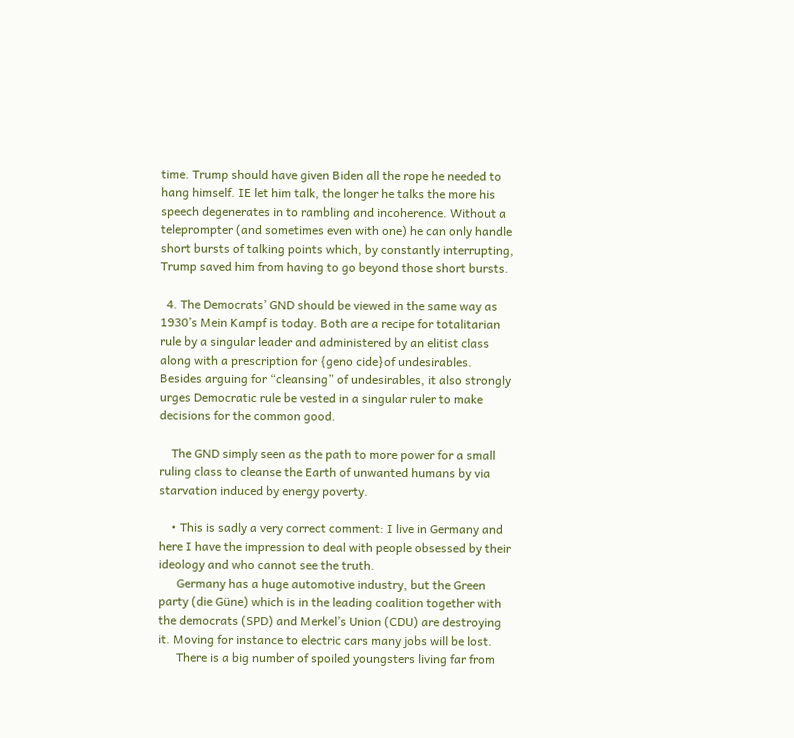time. Trump should have given Biden all the rope he needed to hang himself. IE let him talk, the longer he talks the more his speech degenerates in to rambling and incoherence. Without a teleprompter (and sometimes even with one) he can only handle short bursts of talking points which, by constantly interrupting, Trump saved him from having to go beyond those short bursts.

  4. The Democrats’ GND should be viewed in the same way as 1930’s Mein Kampf is today. Both are a recipe for totalitarian rule by a singular leader and administered by an elitist class along with a prescription for {geno cide}of undesirables. Besides arguing for “cleansing” of undesirables, it also strongly urges Democratic rule be vested in a singular ruler to make decisions for the common good.

    The GND simply seen as the path to more power for a small ruling class to cleanse the Earth of unwanted humans by via starvation induced by energy poverty.

    • This is sadly a very correct comment: I live in Germany and here I have the impression to deal with people obsessed by their ideology and who cannot see the truth.
      Germany has a huge automotive industry, but the Green party (die Güne) which is in the leading coalition together with the democrats (SPD) and Merkel’s Union (CDU) are destroying it. Moving for instance to electric cars many jobs will be lost.
      There is a big number of spoiled youngsters living far from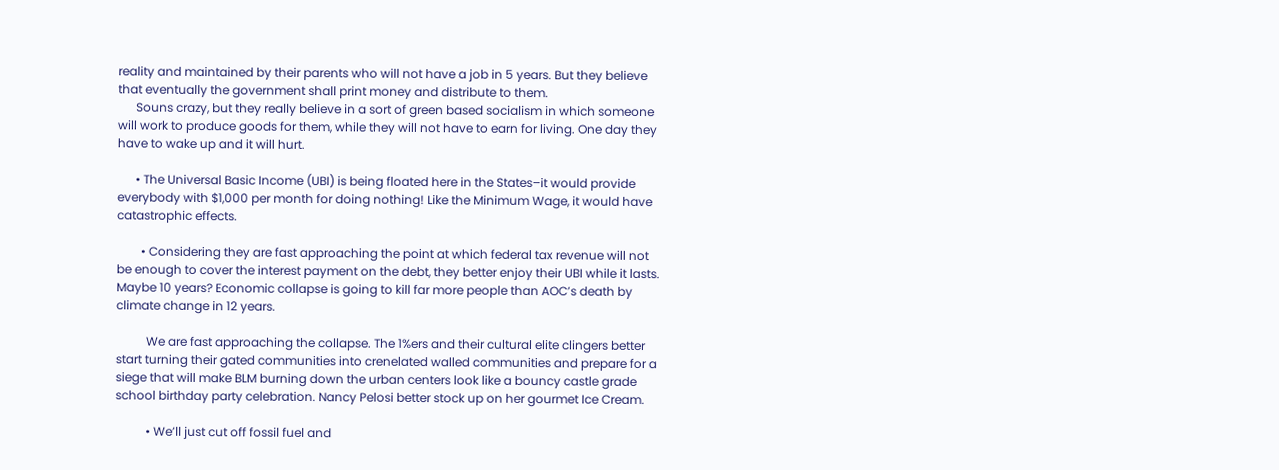reality and maintained by their parents who will not have a job in 5 years. But they believe that eventually the government shall print money and distribute to them.
      Souns crazy, but they really believe in a sort of green based socialism in which someone will work to produce goods for them, while they will not have to earn for living. One day they have to wake up and it will hurt.

      • The Universal Basic Income (UBI) is being floated here in the States–it would provide everybody with $1,000 per month for doing nothing! Like the Minimum Wage, it would have catastrophic effects.

        • Considering they are fast approaching the point at which federal tax revenue will not be enough to cover the interest payment on the debt, they better enjoy their UBI while it lasts. Maybe 10 years? Economic collapse is going to kill far more people than AOC’s death by climate change in 12 years.

          We are fast approaching the collapse. The 1%ers and their cultural elite clingers better start turning their gated communities into crenelated walled communities and prepare for a siege that will make BLM burning down the urban centers look like a bouncy castle grade school birthday party celebration. Nancy Pelosi better stock up on her gourmet Ice Cream.

          • We’ll just cut off fossil fuel and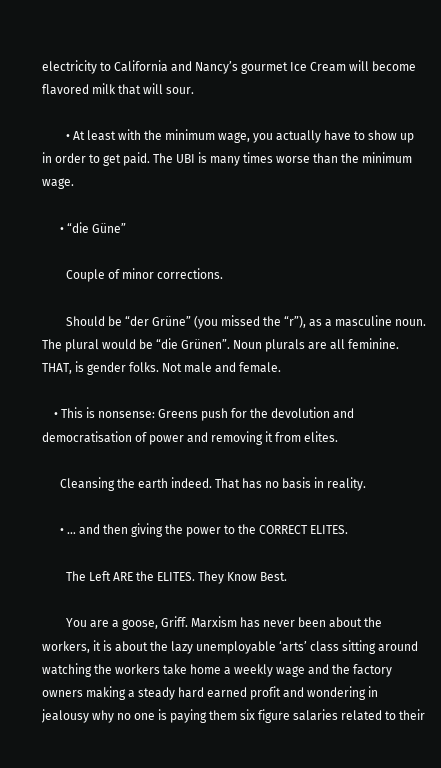electricity to California and Nancy’s gourmet Ice Cream will become flavored milk that will sour.

        • At least with the minimum wage, you actually have to show up in order to get paid. The UBI is many times worse than the minimum wage.

      • “die Güne”

        Couple of minor corrections.

        Should be “der Grüne” (you missed the “r”), as a masculine noun. The plural would be “die Grünen”. Noun plurals are all feminine. THAT, is gender folks. Not male and female.

    • This is nonsense: Greens push for the devolution and democratisation of power and removing it from elites.

      Cleansing the earth indeed. That has no basis in reality.

      • … and then giving the power to the CORRECT ELITES.

        The Left ARE the ELITES. They Know Best.

        You are a goose, Griff. Marxism has never been about the workers, it is about the lazy unemployable ‘arts’ class sitting around watching the workers take home a weekly wage and the factory owners making a steady hard earned profit and wondering in jealousy why no one is paying them six figure salaries related to their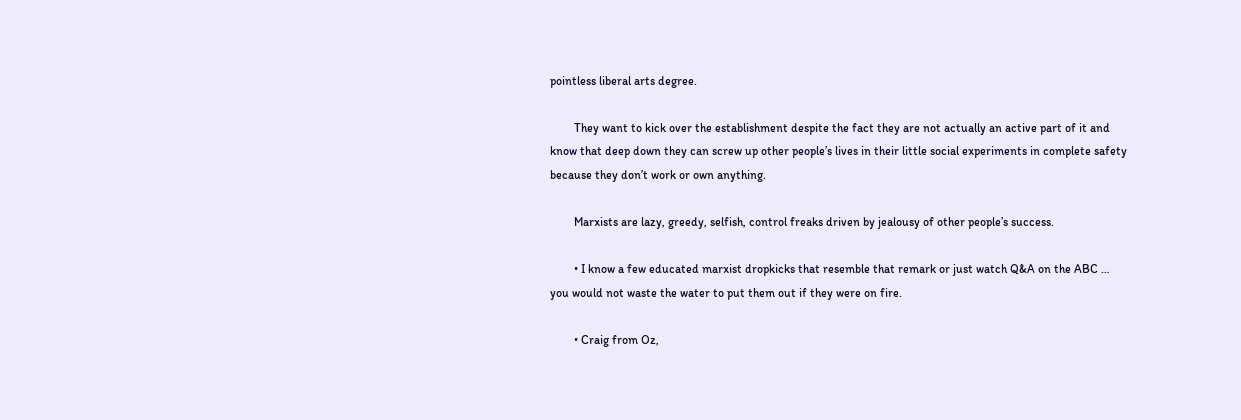pointless liberal arts degree.

        They want to kick over the establishment despite the fact they are not actually an active part of it and know that deep down they can screw up other people’s lives in their little social experiments in complete safety because they don’t work or own anything.

        Marxists are lazy, greedy, selfish, control freaks driven by jealousy of other people’s success.

        • I know a few educated marxist dropkicks that resemble that remark or just watch Q&A on the ABC … you would not waste the water to put them out if they were on fire.

        • Craig from Oz,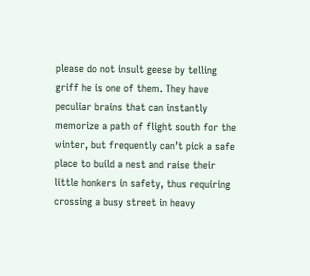please do not insult geese by telling griff he is one of them. They have peculiar brains that can instantly memorize a path of flight south for the winter, but frequently can’t pick a safe place to build a nest and raise their little honkers in safety, thus requiring crossing a busy street in heavy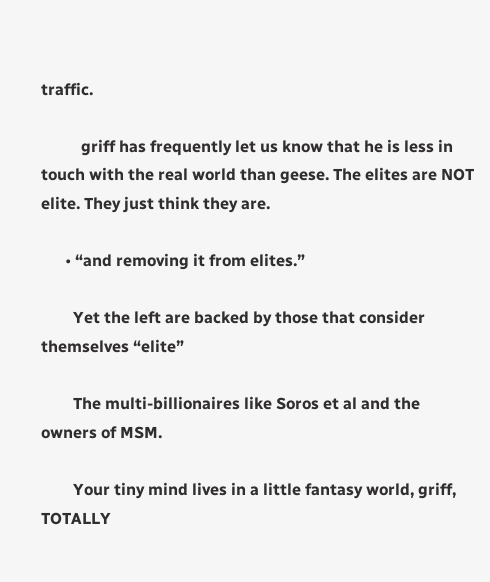traffic.

          griff has frequently let us know that he is less in touch with the real world than geese. The elites are NOT elite. They just think they are.

      • “and removing it from elites.”

        Yet the left are backed by those that consider themselves “elite”

        The multi-billionaires like Soros et al and the owners of MSM.

        Your tiny mind lives in a little fantasy world, griff, TOTALLY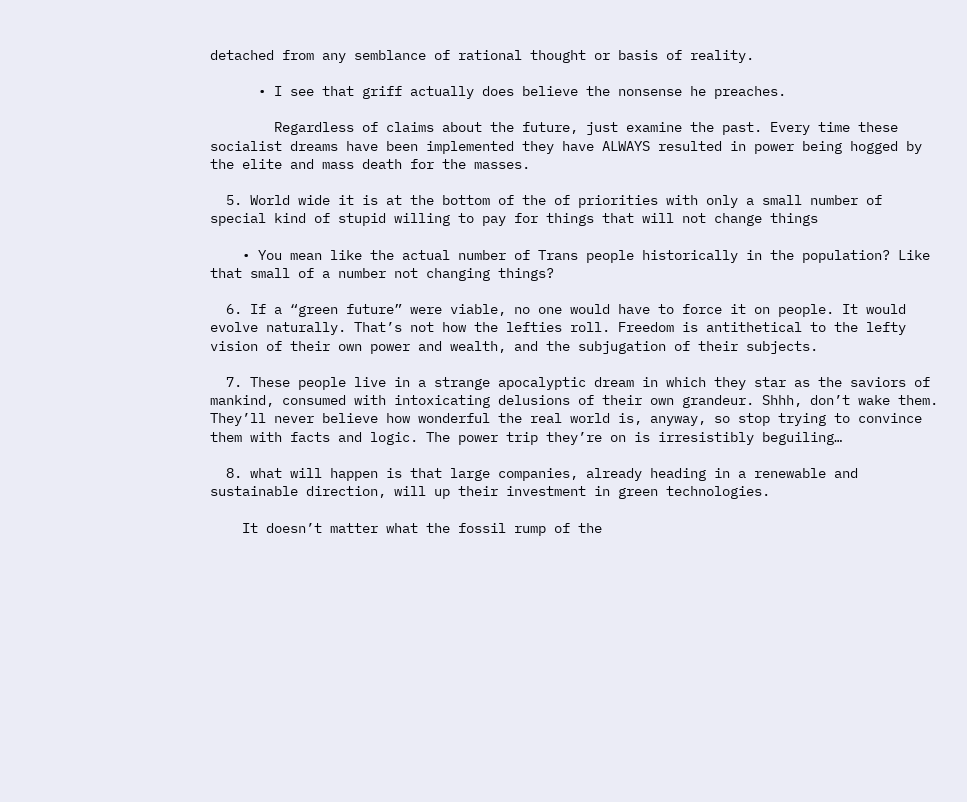detached from any semblance of rational thought or basis of reality.

      • I see that griff actually does believe the nonsense he preaches.

        Regardless of claims about the future, just examine the past. Every time these socialist dreams have been implemented they have ALWAYS resulted in power being hogged by the elite and mass death for the masses.

  5. World wide it is at the bottom of the of priorities with only a small number of special kind of stupid willing to pay for things that will not change things

    • You mean like the actual number of Trans people historically in the population? Like that small of a number not changing things?

  6. If a “green future” were viable, no one would have to force it on people. It would evolve naturally. That’s not how the lefties roll. Freedom is antithetical to the lefty vision of their own power and wealth, and the subjugation of their subjects.

  7. These people live in a strange apocalyptic dream in which they star as the saviors of mankind, consumed with intoxicating delusions of their own grandeur. Shhh, don’t wake them. They’ll never believe how wonderful the real world is, anyway, so stop trying to convince them with facts and logic. The power trip they’re on is irresistibly beguiling…

  8. what will happen is that large companies, already heading in a renewable and sustainable direction, will up their investment in green technologies.

    It doesn’t matter what the fossil rump of the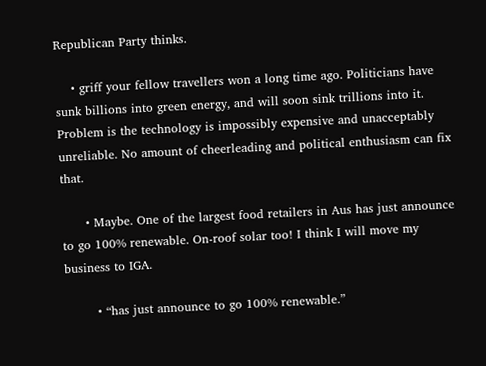Republican Party thinks.

    • griff your fellow travellers won a long time ago. Politicians have sunk billions into green energy, and will soon sink trillions into it. Problem is the technology is impossibly expensive and unacceptably unreliable. No amount of cheerleading and political enthusiasm can fix that.

      • Maybe. One of the largest food retailers in Aus has just announce to go 100% renewable. On-roof solar too! I think I will move my business to IGA.

        • “has just announce to go 100% renewable.”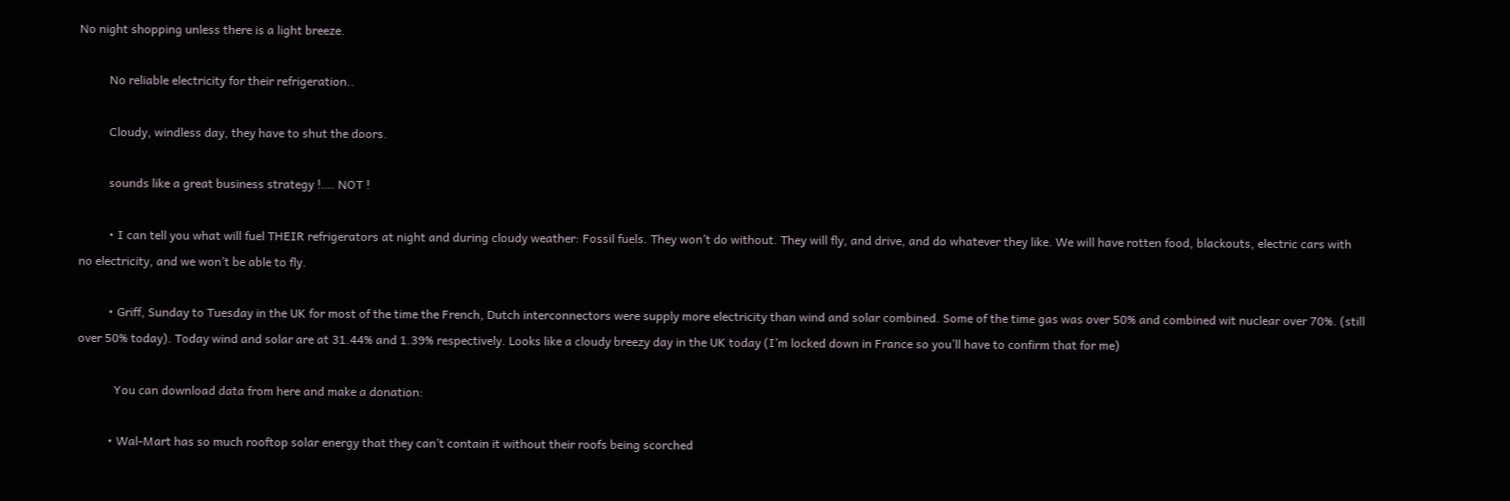No night shopping unless there is a light breeze.

          No reliable electricity for their refrigeration..

          Cloudy, windless day, they have to shut the doors.

          sounds like a great business strategy !…. NOT !

          • I can tell you what will fuel THEIR refrigerators at night and during cloudy weather: Fossil fuels. They won’t do without. They will fly, and drive, and do whatever they like. We will have rotten food, blackouts, electric cars with no electricity, and we won’t be able to fly.

          • Griff, Sunday to Tuesday in the UK for most of the time the French, Dutch interconnectors were supply more electricity than wind and solar combined. Some of the time gas was over 50% and combined wit nuclear over 70%. (still over 50% today). Today wind and solar are at 31.44% and 1.39% respectively. Looks like a cloudy breezy day in the UK today (I’m locked down in France so you’ll have to confirm that for me)

            You can download data from here and make a donation:

          • Wal-Mart has so much rooftop solar energy that they can’t contain it without their roofs being scorched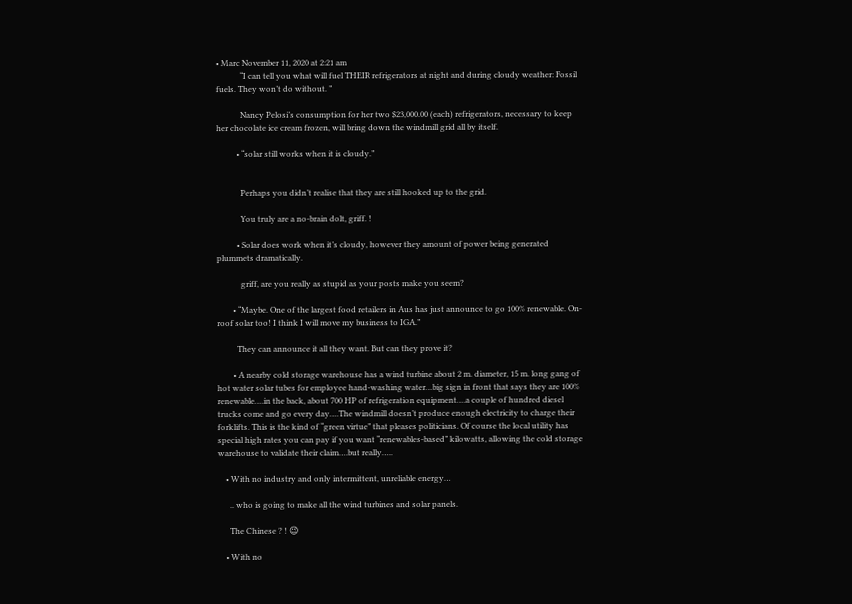• Marc November 11, 2020 at 2:21 am
            “I can tell you what will fuel THEIR refrigerators at night and during cloudy weather: Fossil fuels. They won’t do without. ”

            Nancy Pelosi’s consumption for her two $23,000.00 (each) refrigerators, necessary to keep her chocolate ice cream frozen, will bring down the windmill grid all by itself.

          • “solar still works when it is cloudy.”


            Perhaps you didn’t realise that they are still hooked up to the grid.

            You truly are a no-brain dolt, griff. !

          • Solar does work when it’s cloudy, however they amount of power being generated plummets dramatically.

            griff, are you really as stupid as your posts make you seem?

        • “Maybe. One of the largest food retailers in Aus has just announce to go 100% renewable. On-roof solar too! I think I will move my business to IGA.”

          They can announce it all they want. But can they prove it?

        • A nearby cold storage warehouse has a wind turbine about 2 m. diameter, 15 m. long gang of hot water solar tubes for employee hand-washing water…big sign in front that says they are 100% renewable….in the back, about 700 HP of refrigeration equipment….a couple of hundred diesel trucks come and go every day….The windmill doesn’t produce enough electricity to charge their forklifts. This is the kind of “green virtue” that pleases politicians. Of course the local utility has special high rates you can pay if you want “renewables-based” kilowatts, allowing the cold storage warehouse to validate their claim….but really…..

    • With no industry and only intermittent, unreliable energy…

      .. who is going to make all the wind turbines and solar panels.

      The Chinese ? ! 😉

    • With no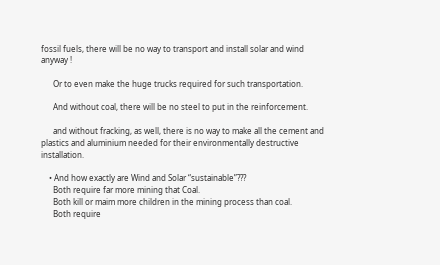fossil fuels, there will be no way to transport and install solar and wind anyway !

      Or to even make the huge trucks required for such transportation.

      And without coal, there will be no steel to put in the reinforcement.

      and without fracking, as well, there is no way to make all the cement and plastics and aluminium needed for their environmentally destructive installation.

    • And how exactly are Wind and Solar “sustainable”???
      Both require far more mining that Coal.
      Both kill or maim more children in the mining process than coal.
      Both require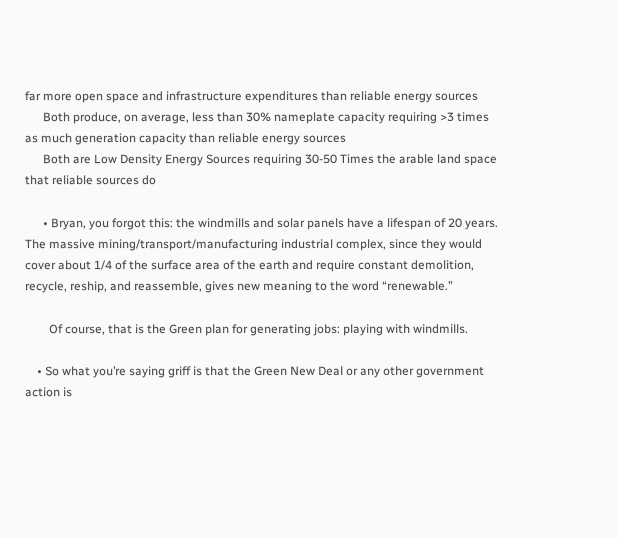far more open space and infrastructure expenditures than reliable energy sources
      Both produce, on average, less than 30% nameplate capacity requiring >3 times as much generation capacity than reliable energy sources
      Both are Low Density Energy Sources requiring 30-50 Times the arable land space that reliable sources do

      • Bryan, you forgot this: the windmills and solar panels have a lifespan of 20 years. The massive mining/transport/manufacturing industrial complex, since they would cover about 1/4 of the surface area of the earth and require constant demolition, recycle, reship, and reassemble, gives new meaning to the word “renewable.”

        Of course, that is the Green plan for generating jobs: playing with windmills.

    • So what you’re saying griff is that the Green New Deal or any other government action is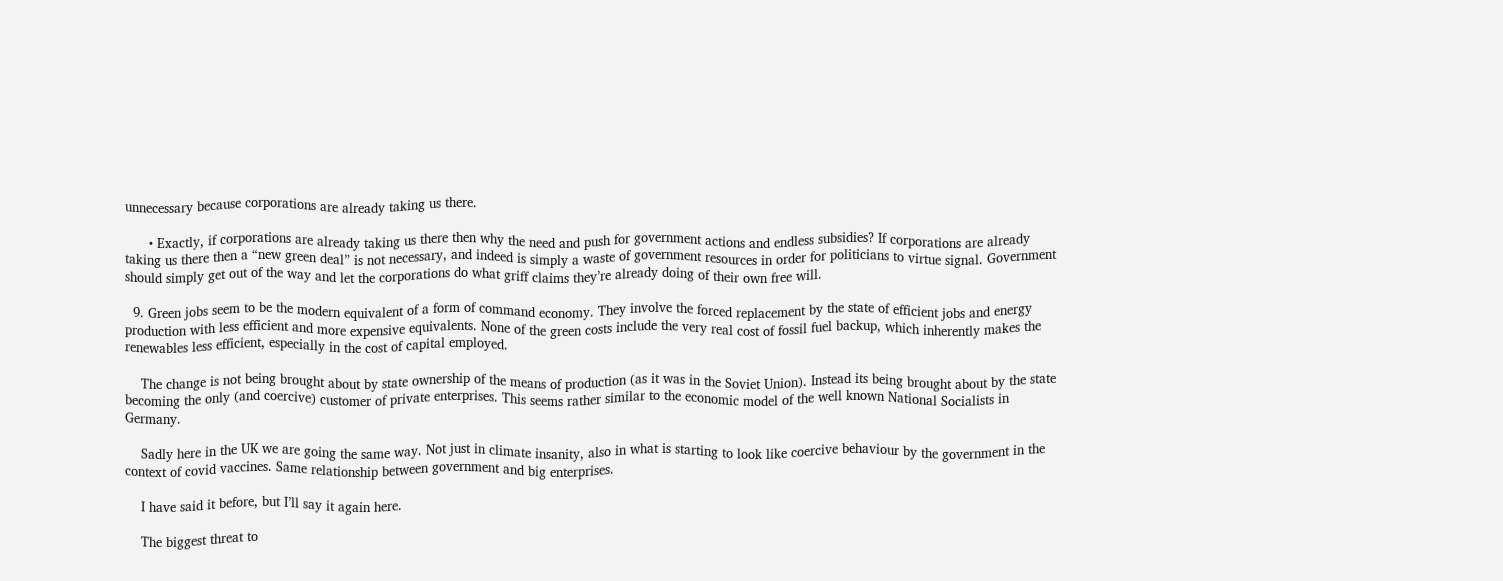unnecessary because corporations are already taking us there.

      • Exactly, if corporations are already taking us there then why the need and push for government actions and endless subsidies? If corporations are already taking us there then a “new green deal” is not necessary, and indeed is simply a waste of government resources in order for politicians to virtue signal. Government should simply get out of the way and let the corporations do what griff claims they’re already doing of their own free will.

  9. Green jobs seem to be the modern equivalent of a form of command economy. They involve the forced replacement by the state of efficient jobs and energy production with less efficient and more expensive equivalents. None of the green costs include the very real cost of fossil fuel backup, which inherently makes the renewables less efficient, especially in the cost of capital employed.

    The change is not being brought about by state ownership of the means of production (as it was in the Soviet Union). Instead its being brought about by the state becoming the only (and coercive) customer of private enterprises. This seems rather similar to the economic model of the well known National Socialists in Germany.

    Sadly here in the UK we are going the same way. Not just in climate insanity, also in what is starting to look like coercive behaviour by the government in the context of covid vaccines. Same relationship between government and big enterprises.

    I have said it before, but I’ll say it again here.

    The biggest threat to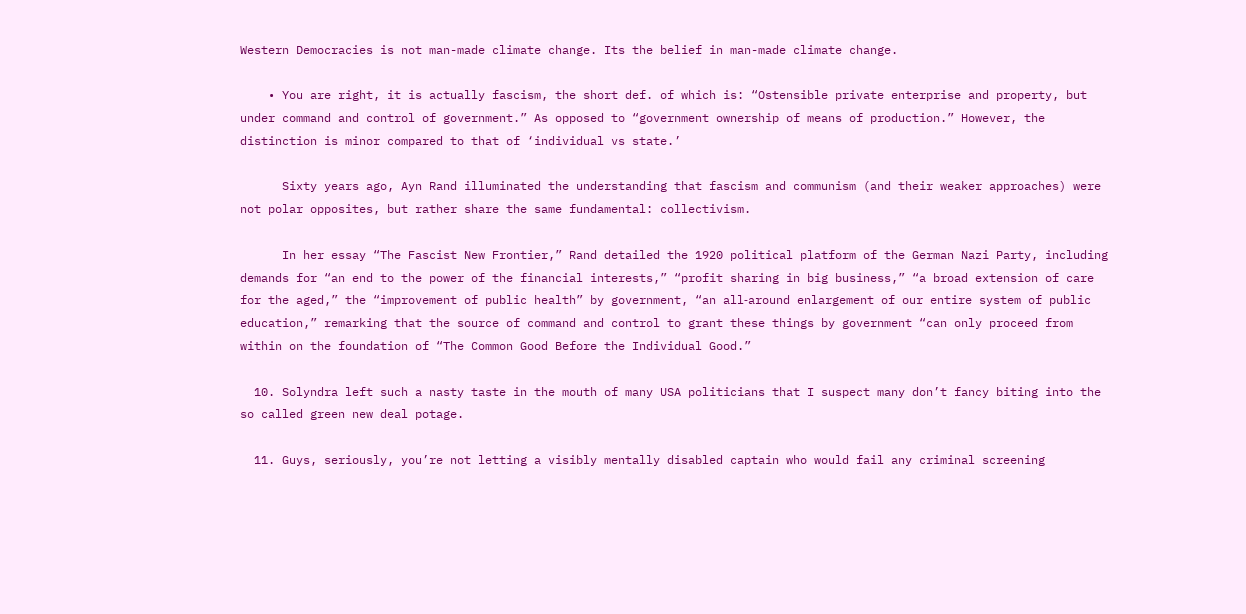Western Democracies is not man-made climate change. Its the belief in man-made climate change.

    • You are right, it is actually fascism, the short def. of which is: “Ostensible private enterprise and property, but under command and control of government.” As opposed to “government ownership of means of production.” However, the distinction is minor compared to that of ‘individual vs state.’

      Sixty years ago, Ayn Rand illuminated the understanding that fascism and communism (and their weaker approaches) were not polar opposites, but rather share the same fundamental: collectivism.

      In her essay “The Fascist New Frontier,” Rand detailed the 1920 political platform of the German Nazi Party, including demands for “an end to the power of the financial interests,” “profit sharing in big business,” “a broad extension of care for the aged,” the “improvement of public health” by government, “an all‐around enlargement of our entire system of public education,” remarking that the source of command and control to grant these things by government “can only proceed from within on the foundation of “The Common Good Before the Individual Good.”

  10. Solyndra left such a nasty taste in the mouth of many USA politicians that I suspect many don’t fancy biting into the so called green new deal potage.

  11. Guys, seriously, you’re not letting a visibly mentally disabled captain who would fail any criminal screening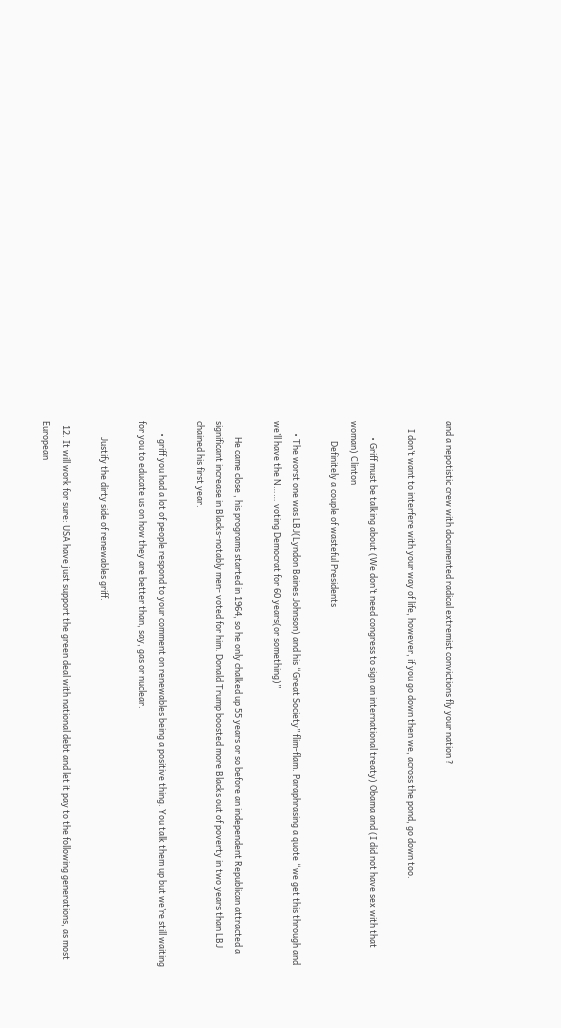and a nepotistic crew with documented radical extremist convictions fly your nation ?

    I don’t want to interfere with your way of life, however, if you go down then we, across the pond, go down too.

        • Griff must be talking about (We don’t need congress to sign an international treaty) Obama and (I did not have sex with that woman) Clinton
          Definitely a couple of wasteful Presidents

      • The worst one was LBJ(Lyndon Baines Johnson) and his “Great Society” flim-flam. Paraphrasing a quote “we get this through and we’ll have the N…… voting Democrat for 60 years(or something)”

        He came close , his programs started in 1964, so he only chalked up 55 years or so before an independent Republican attracted a significant increase in Blacks-notably men- voted for him. Donald Trump boosted more Blacks out of poverty in two years than LBJ chained his first year.

      • griff you had a lot of people respond to your comment on renewables being a positive thing. You talk them up but we’re still waiting for you to educate us on how they are better than, say, gas or nuclear.

        Justify the dirty side of renewables griff.

  12. It will work for sure: USA have just support the green deal with national debt and let it pay to the following generations, as most European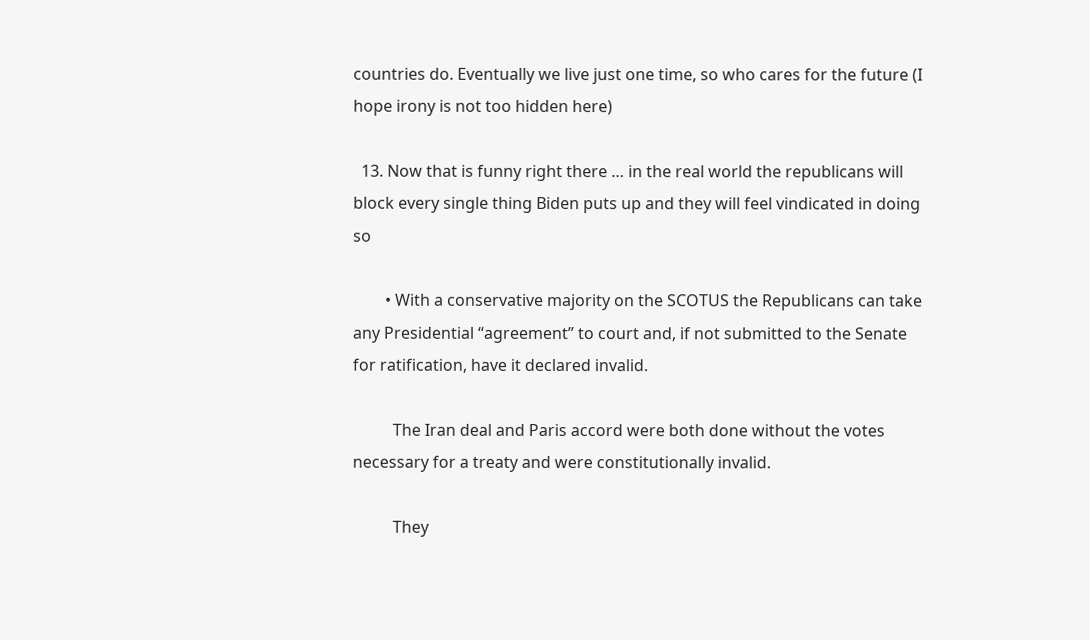countries do. Eventually we live just one time, so who cares for the future (I hope irony is not too hidden here)

  13. Now that is funny right there … in the real world the republicans will block every single thing Biden puts up and they will feel vindicated in doing so

        • With a conservative majority on the SCOTUS the Republicans can take any Presidential “agreement” to court and, if not submitted to the Senate for ratification, have it declared invalid.

          The Iran deal and Paris accord were both done without the votes necessary for a treaty and were constitutionally invalid.

          They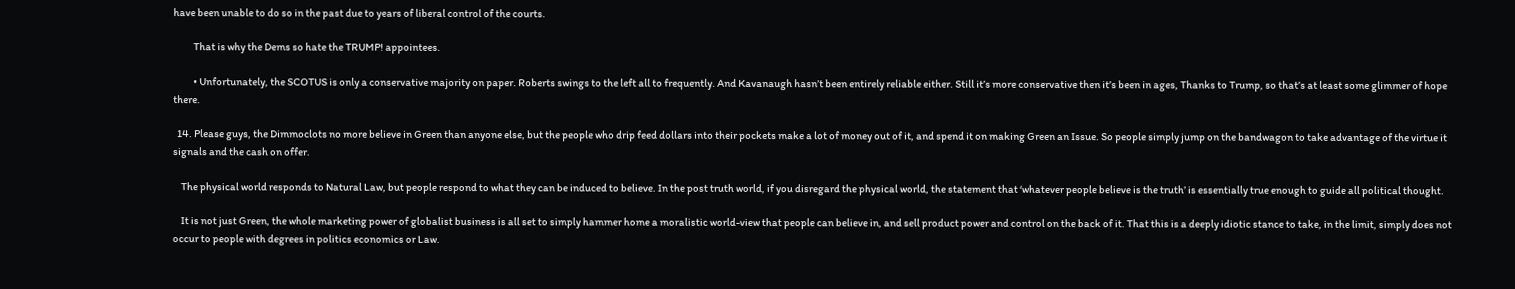have been unable to do so in the past due to years of liberal control of the courts.

          That is why the Dems so hate the TRUMP! appointees.

          • Unfortunately, the SCOTUS is only a conservative majority on paper. Roberts swings to the left all to frequently. And Kavanaugh hasn’t been entirely reliable either. Still it’s more conservative then it’s been in ages, Thanks to Trump, so that’s at least some glimmer of hope there.

  14. Please guys, the Dimmoclots no more believe in Green than anyone else, but the people who drip feed dollars into their pockets make a lot of money out of it, and spend it on making Green an Issue. So people simply jump on the bandwagon to take advantage of the virtue it signals and the cash on offer.

    The physical world responds to Natural Law, but people respond to what they can be induced to believe. In the post truth world, if you disregard the physical world, the statement that ‘whatever people believe is the truth’ is essentially true enough to guide all political thought.

    It is not just Green, the whole marketing power of globalist business is all set to simply hammer home a moralistic world-view that people can believe in, and sell product power and control on the back of it. That this is a deeply idiotic stance to take, in the limit, simply does not occur to people with degrees in politics economics or Law.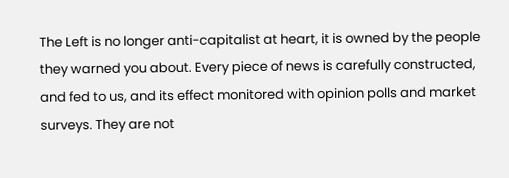The Left is no longer anti-capitalist at heart, it is owned by the people they warned you about. Every piece of news is carefully constructed, and fed to us, and its effect monitored with opinion polls and market surveys. They are not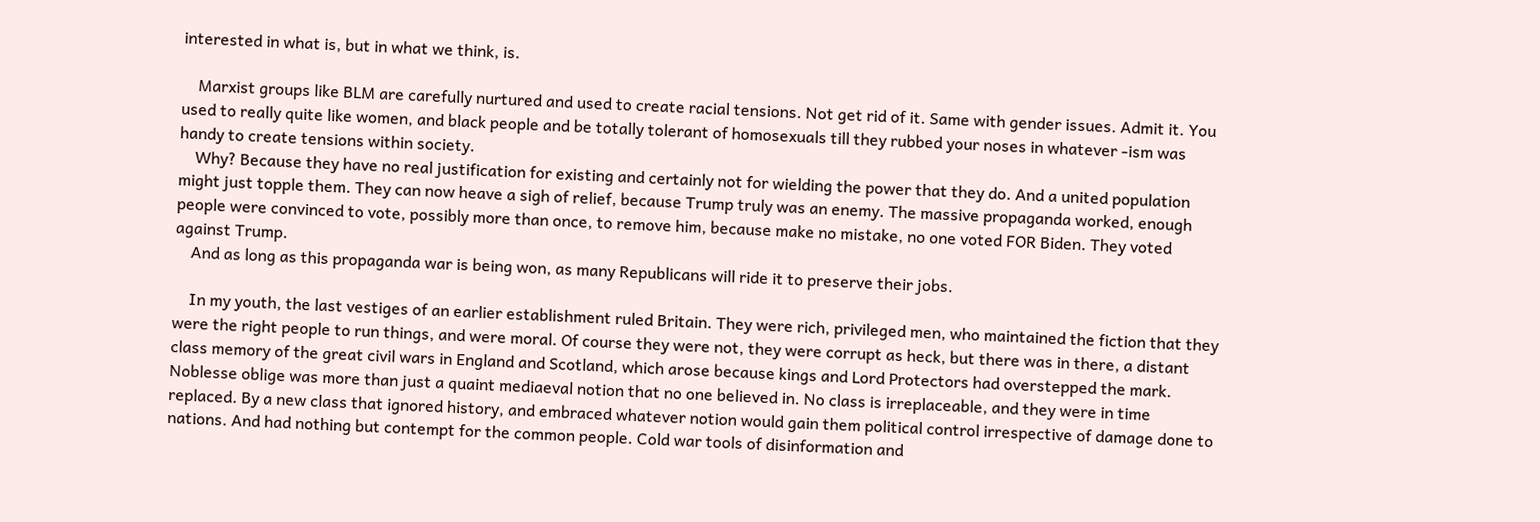interested in what is, but in what we think, is.

    Marxist groups like BLM are carefully nurtured and used to create racial tensions. Not get rid of it. Same with gender issues. Admit it. You used to really quite like women, and black people and be totally tolerant of homosexuals till they rubbed your noses in whatever -ism was handy to create tensions within society.
    Why? Because they have no real justification for existing and certainly not for wielding the power that they do. And a united population might just topple them. They can now heave a sigh of relief, because Trump truly was an enemy. The massive propaganda worked, enough people were convinced to vote, possibly more than once, to remove him, because make no mistake, no one voted FOR Biden. They voted against Trump.
    And as long as this propaganda war is being won, as many Republicans will ride it to preserve their jobs.

    In my youth, the last vestiges of an earlier establishment ruled Britain. They were rich, privileged men, who maintained the fiction that they were the right people to run things, and were moral. Of course they were not, they were corrupt as heck, but there was in there, a distant class memory of the great civil wars in England and Scotland, which arose because kings and Lord Protectors had overstepped the mark. Noblesse oblige was more than just a quaint mediaeval notion that no one believed in. No class is irreplaceable, and they were in time replaced. By a new class that ignored history, and embraced whatever notion would gain them political control irrespective of damage done to nations. And had nothing but contempt for the common people. Cold war tools of disinformation and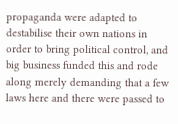propaganda were adapted to destabilise their own nations in order to bring political control, and big business funded this and rode along merely demanding that a few laws here and there were passed to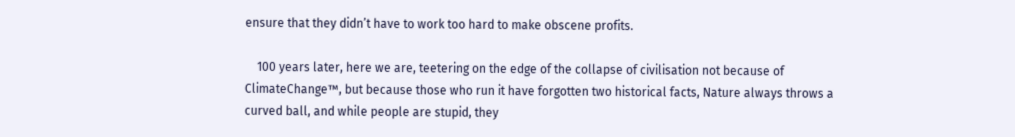ensure that they didn’t have to work too hard to make obscene profits.

    100 years later, here we are, teetering on the edge of the collapse of civilisation not because of ClimateChange™, but because those who run it have forgotten two historical facts, Nature always throws a curved ball, and while people are stupid, they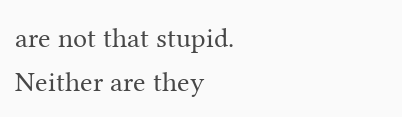are not that stupid. Neither are they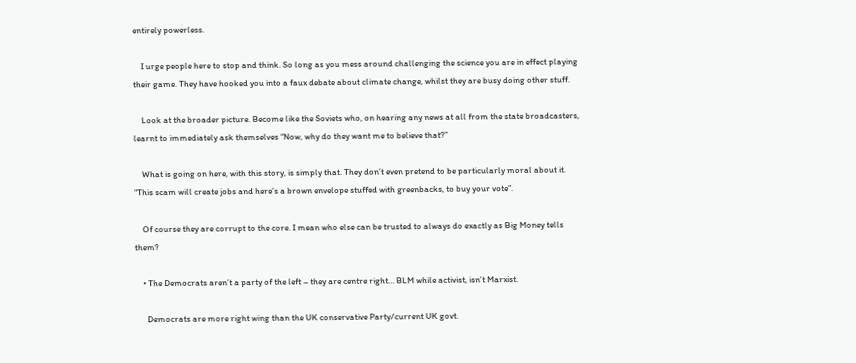entirely powerless.

    I urge people here to stop and think. So long as you mess around challenging the science you are in effect playing their game. They have hooked you into a faux debate about climate change, whilst they are busy doing other stuff.

    Look at the broader picture. Become like the Soviets who, on hearing any news at all from the state broadcasters, learnt to immediately ask themselves “Now, why do they want me to believe that?”

    What is going on here, with this story, is simply that. They don’t even pretend to be particularly moral about it. “This scam will create jobs and here’s a brown envelope stuffed with greenbacks, to buy your vote”.

    Of course they are corrupt to the core. I mean who else can be trusted to always do exactly as Big Money tells them?

    • The Democrats aren’t a party of the left – they are centre right… BLM while activist, isn’t Marxist.

      Democrats are more right wing than the UK conservative Party/current UK govt.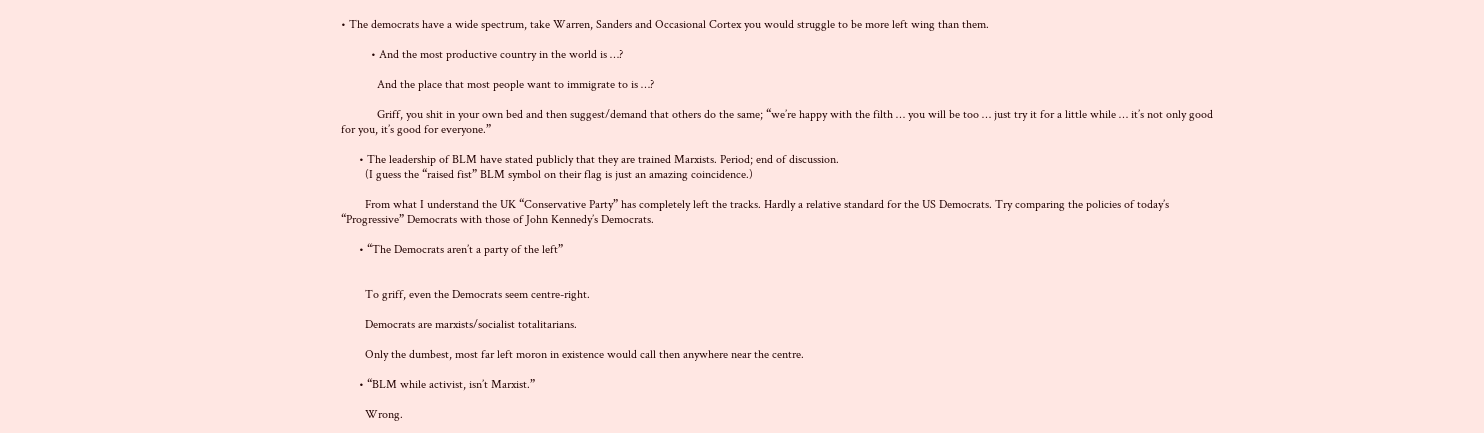• The democrats have a wide spectrum, take Warren, Sanders and Occasional Cortex you would struggle to be more left wing than them.

          • And the most productive country in the world is …?

            And the place that most people want to immigrate to is …?

            Griff, you shit in your own bed and then suggest/demand that others do the same; “we’re happy with the filth … you will be too … just try it for a little while … it’s not only good for you, it’s good for everyone.”

      • The leadership of BLM have stated publicly that they are trained Marxists. Period; end of discussion.
        (I guess the “raised fist” BLM symbol on their flag is just an amazing coincidence.)

        From what I understand the UK “Conservative Party” has completely left the tracks. Hardly a relative standard for the US Democrats. Try comparing the policies of today’s “Progressive” Democrats with those of John Kennedy’s Democrats.

      • “The Democrats aren’t a party of the left”


        To griff, even the Democrats seem centre-right.

        Democrats are marxists/socialist totalitarians.

        Only the dumbest, most far left moron in existence would call then anywhere near the centre.

      • “BLM while activist, isn’t Marxist.”

        Wrong.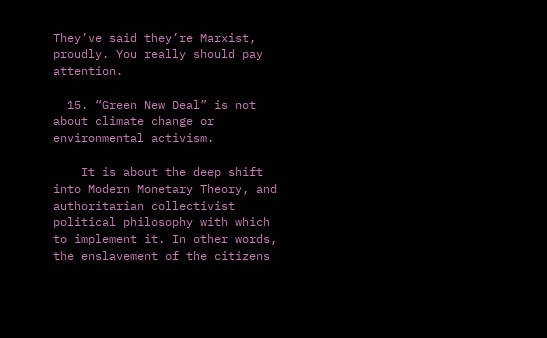They’ve said they’re Marxist, proudly. You really should pay attention.

  15. “Green New Deal” is not about climate change or environmental activism.

    It is about the deep shift into Modern Monetary Theory, and authoritarian collectivist political philosophy with which to implement it. In other words, the enslavement of the citizens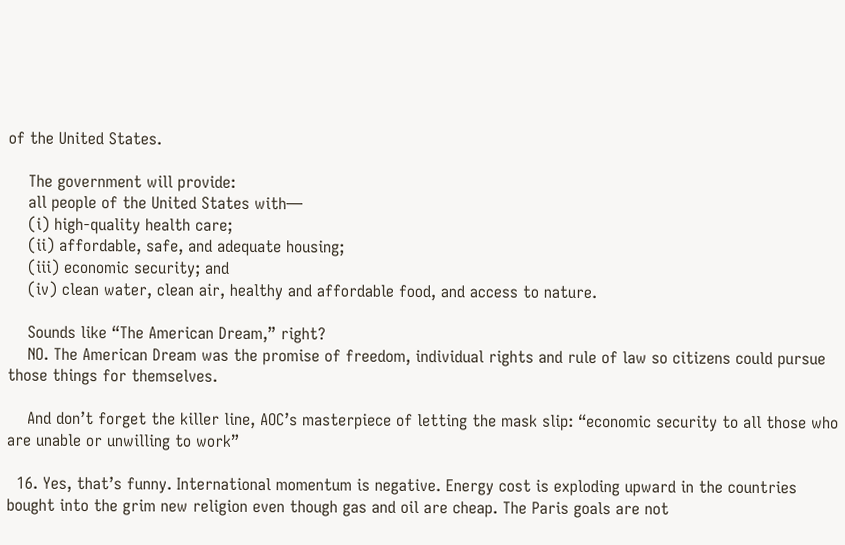of the United States.

    The government will provide:
    all people of the United States with—
    (i) high-quality health care;
    (ii) affordable, safe, and adequate housing;
    (iii) economic security; and
    (iv) clean water, clean air, healthy and affordable food, and access to nature.

    Sounds like “The American Dream,” right?
    NO. The American Dream was the promise of freedom, individual rights and rule of law so citizens could pursue those things for themselves.

    And don’t forget the killer line, AOC’s masterpiece of letting the mask slip: “economic security to all those who are unable or unwilling to work”

  16. Yes, that’s funny. International momentum is negative. Energy cost is exploding upward in the countries bought into the grim new religion even though gas and oil are cheap. The Paris goals are not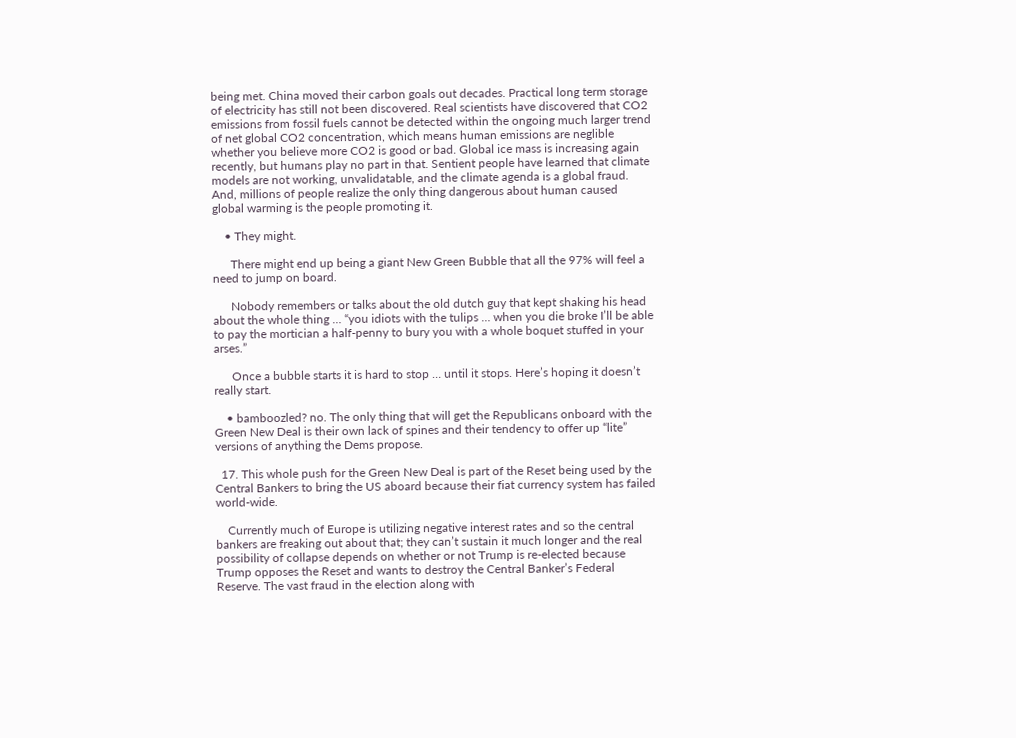being met. China moved their carbon goals out decades. Practical long term storage of electricity has still not been discovered. Real scientists have discovered that CO2 emissions from fossil fuels cannot be detected within the ongoing much larger trend of net global CO2 concentration, which means human emissions are neglible whether you believe more CO2 is good or bad. Global ice mass is increasing again recently, but humans play no part in that. Sentient people have learned that climate models are not working, unvalidatable, and the climate agenda is a global fraud. And, millions of people realize the only thing dangerous about human caused global warming is the people promoting it.

    • They might.

      There might end up being a giant New Green Bubble that all the 97% will feel a need to jump on board.

      Nobody remembers or talks about the old dutch guy that kept shaking his head about the whole thing … “you idiots with the tulips … when you die broke I’ll be able to pay the mortician a half-penny to bury you with a whole boquet stuffed in your arses.”

      Once a bubble starts it is hard to stop … until it stops. Here’s hoping it doesn’t really start.

    • bamboozled? no. The only thing that will get the Republicans onboard with the Green New Deal is their own lack of spines and their tendency to offer up “lite” versions of anything the Dems propose.

  17. This whole push for the Green New Deal is part of the Reset being used by the Central Bankers to bring the US aboard because their fiat currency system has failed world-wide.

    Currently much of Europe is utilizing negative interest rates and so the central bankers are freaking out about that; they can’t sustain it much longer and the real possibility of collapse depends on whether or not Trump is re-elected because Trump opposes the Reset and wants to destroy the Central Banker’s Federal Reserve. The vast fraud in the election along with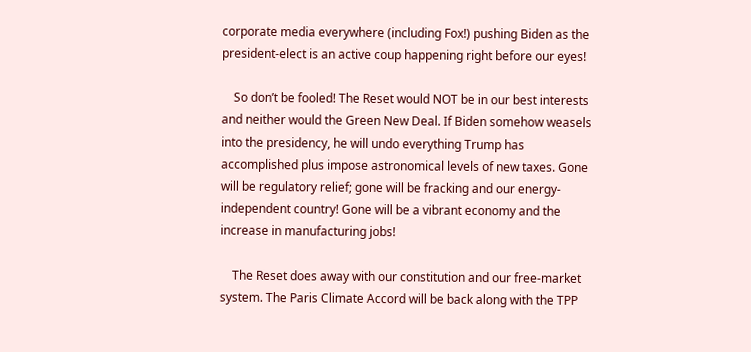corporate media everywhere (including Fox!) pushing Biden as the president-elect is an active coup happening right before our eyes!

    So don’t be fooled! The Reset would NOT be in our best interests and neither would the Green New Deal. If Biden somehow weasels into the presidency, he will undo everything Trump has accomplished plus impose astronomical levels of new taxes. Gone will be regulatory relief; gone will be fracking and our energy-independent country! Gone will be a vibrant economy and the increase in manufacturing jobs!

    The Reset does away with our constitution and our free-market system. The Paris Climate Accord will be back along with the TPP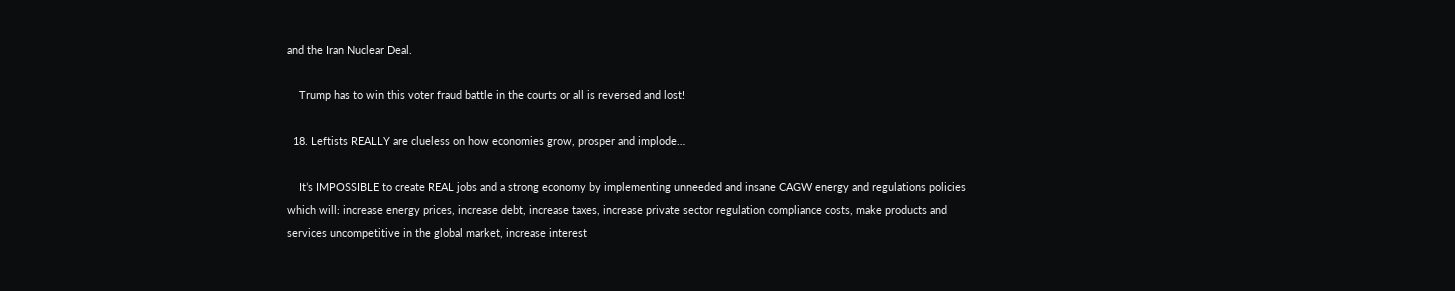and the Iran Nuclear Deal.

    Trump has to win this voter fraud battle in the courts or all is reversed and lost!

  18. Leftists REALLY are clueless on how economies grow, prosper and implode…

    It’s IMPOSSIBLE to create REAL jobs and a strong economy by implementing unneeded and insane CAGW energy and regulations policies which will: increase energy prices, increase debt, increase taxes, increase private sector regulation compliance costs, make products and services uncompetitive in the global market, increase interest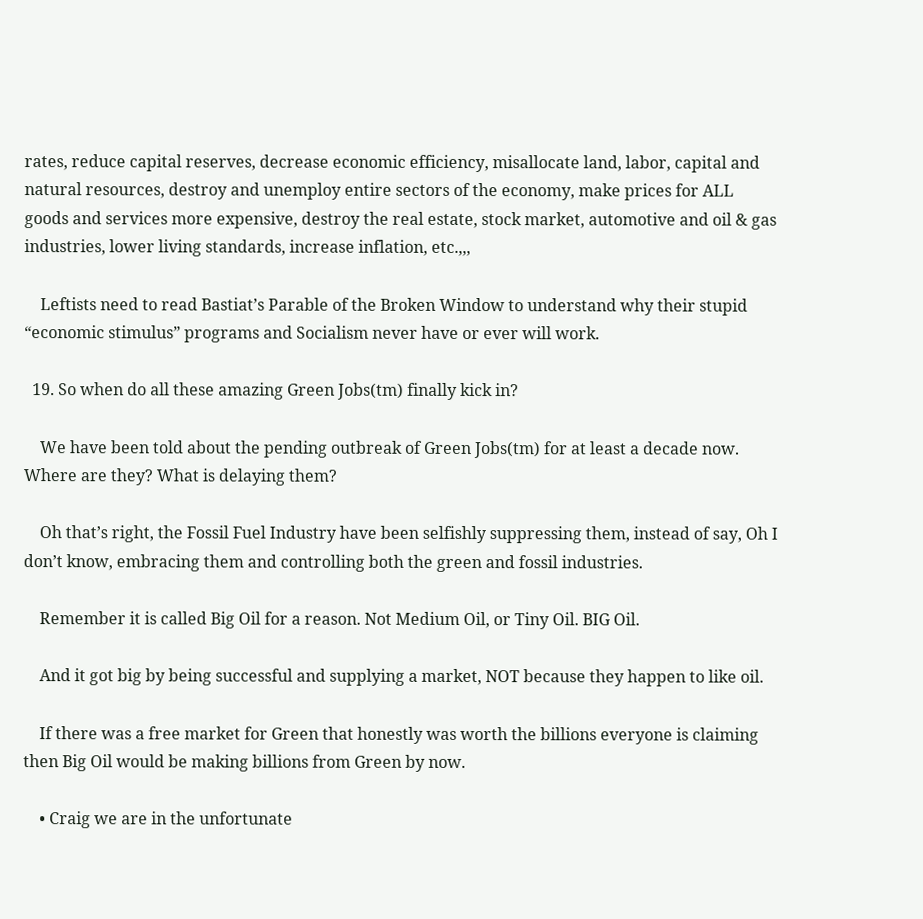rates, reduce capital reserves, decrease economic efficiency, misallocate land, labor, capital and natural resources, destroy and unemploy entire sectors of the economy, make prices for ALL goods and services more expensive, destroy the real estate, stock market, automotive and oil & gas industries, lower living standards, increase inflation, etc.,,,

    Leftists need to read Bastiat’s Parable of the Broken Window to understand why their stupid “economic stimulus” programs and Socialism never have or ever will work.

  19. So when do all these amazing Green Jobs(tm) finally kick in?

    We have been told about the pending outbreak of Green Jobs(tm) for at least a decade now. Where are they? What is delaying them?

    Oh that’s right, the Fossil Fuel Industry have been selfishly suppressing them, instead of say, Oh I don’t know, embracing them and controlling both the green and fossil industries.

    Remember it is called Big Oil for a reason. Not Medium Oil, or Tiny Oil. BIG Oil.

    And it got big by being successful and supplying a market, NOT because they happen to like oil.

    If there was a free market for Green that honestly was worth the billions everyone is claiming then Big Oil would be making billions from Green by now.

    • Craig we are in the unfortunate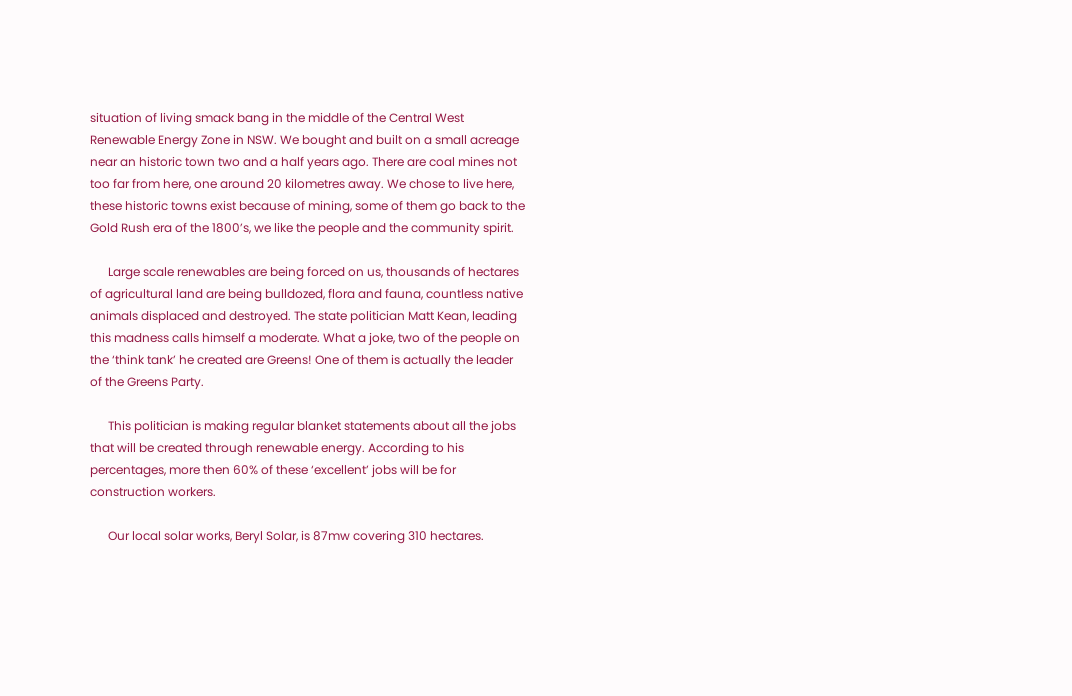situation of living smack bang in the middle of the Central West Renewable Energy Zone in NSW. We bought and built on a small acreage near an historic town two and a half years ago. There are coal mines not too far from here, one around 20 kilometres away. We chose to live here, these historic towns exist because of mining, some of them go back to the Gold Rush era of the 1800’s, we like the people and the community spirit.

      Large scale renewables are being forced on us, thousands of hectares of agricultural land are being bulldozed, flora and fauna, countless native animals displaced and destroyed. The state politician Matt Kean, leading this madness calls himself a moderate. What a joke, two of the people on the ‘think tank’ he created are Greens! One of them is actually the leader of the Greens Party.

      This politician is making regular blanket statements about all the jobs that will be created through renewable energy. According to his percentages, more then 60% of these ‘excellent’ jobs will be for construction workers.

      Our local solar works, Beryl Solar, is 87mw covering 310 hectares.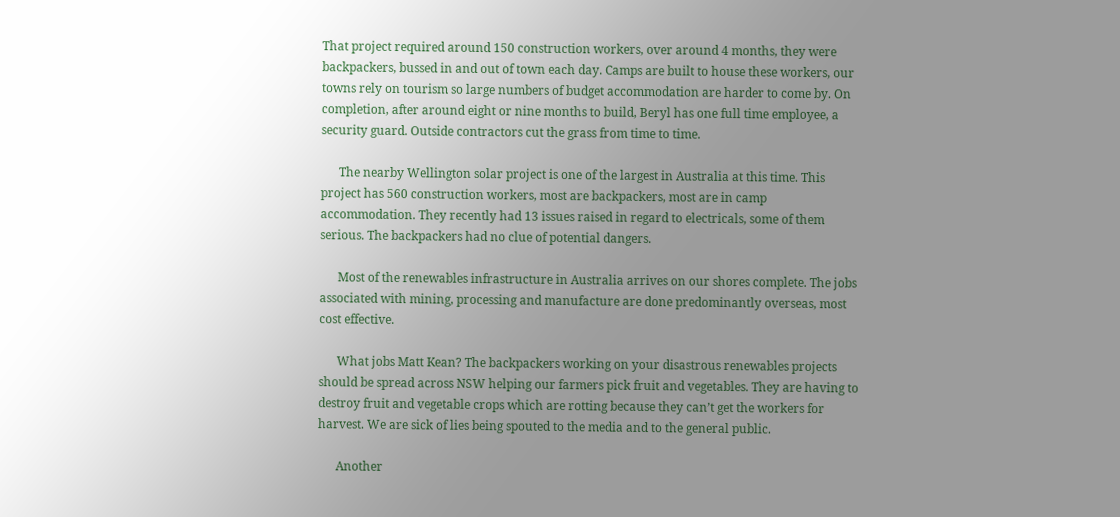That project required around 150 construction workers, over around 4 months, they were backpackers, bussed in and out of town each day. Camps are built to house these workers, our towns rely on tourism so large numbers of budget accommodation are harder to come by. On completion, after around eight or nine months to build, Beryl has one full time employee, a security guard. Outside contractors cut the grass from time to time.

      The nearby Wellington solar project is one of the largest in Australia at this time. This project has 560 construction workers, most are backpackers, most are in camp accommodation. They recently had 13 issues raised in regard to electricals, some of them serious. The backpackers had no clue of potential dangers.

      Most of the renewables infrastructure in Australia arrives on our shores complete. The jobs associated with mining, processing and manufacture are done predominantly overseas, most cost effective.

      What jobs Matt Kean? The backpackers working on your disastrous renewables projects should be spread across NSW helping our farmers pick fruit and vegetables. They are having to destroy fruit and vegetable crops which are rotting because they can’t get the workers for harvest. We are sick of lies being spouted to the media and to the general public.

      Another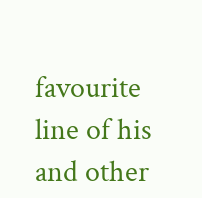favourite line of his and other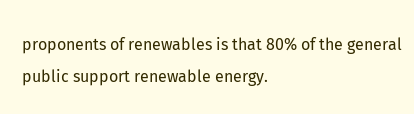proponents of renewables is that 80% of the general public support renewable energy.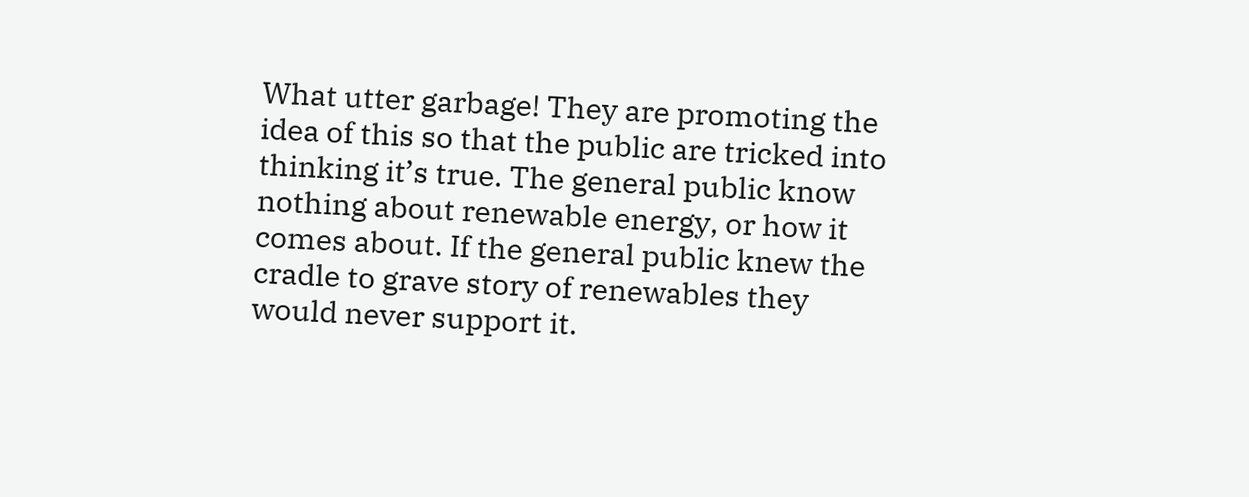What utter garbage! They are promoting the idea of this so that the public are tricked into thinking it’s true. The general public know nothing about renewable energy, or how it comes about. If the general public knew the cradle to grave story of renewables they would never support it.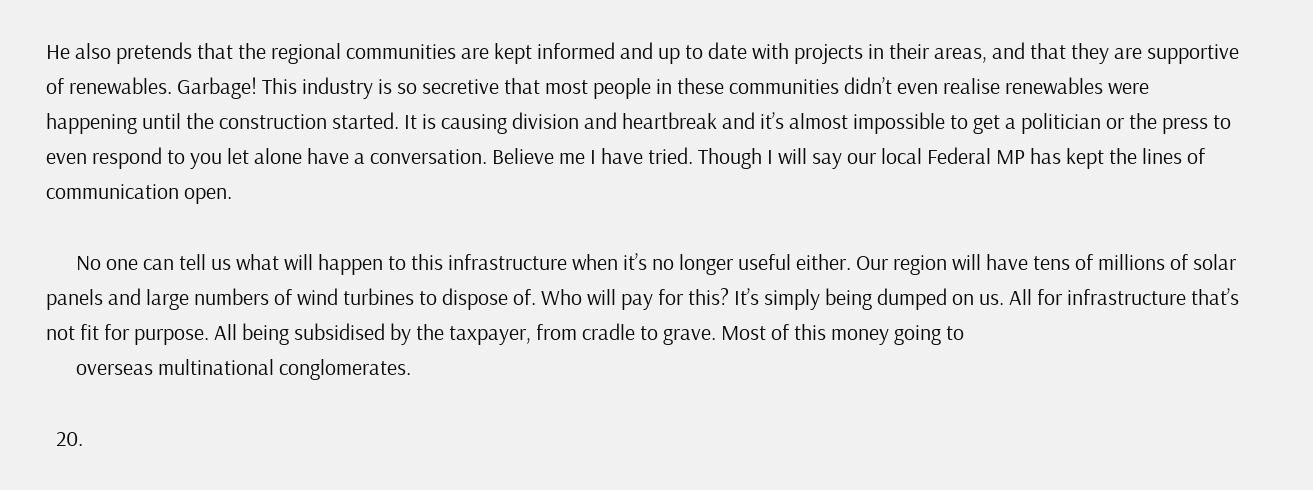He also pretends that the regional communities are kept informed and up to date with projects in their areas, and that they are supportive of renewables. Garbage! This industry is so secretive that most people in these communities didn’t even realise renewables were happening until the construction started. It is causing division and heartbreak and it’s almost impossible to get a politician or the press to even respond to you let alone have a conversation. Believe me I have tried. Though I will say our local Federal MP has kept the lines of communication open.

      No one can tell us what will happen to this infrastructure when it’s no longer useful either. Our region will have tens of millions of solar panels and large numbers of wind turbines to dispose of. Who will pay for this? It’s simply being dumped on us. All for infrastructure that’s not fit for purpose. All being subsidised by the taxpayer, from cradle to grave. Most of this money going to
      overseas multinational conglomerates.

  20.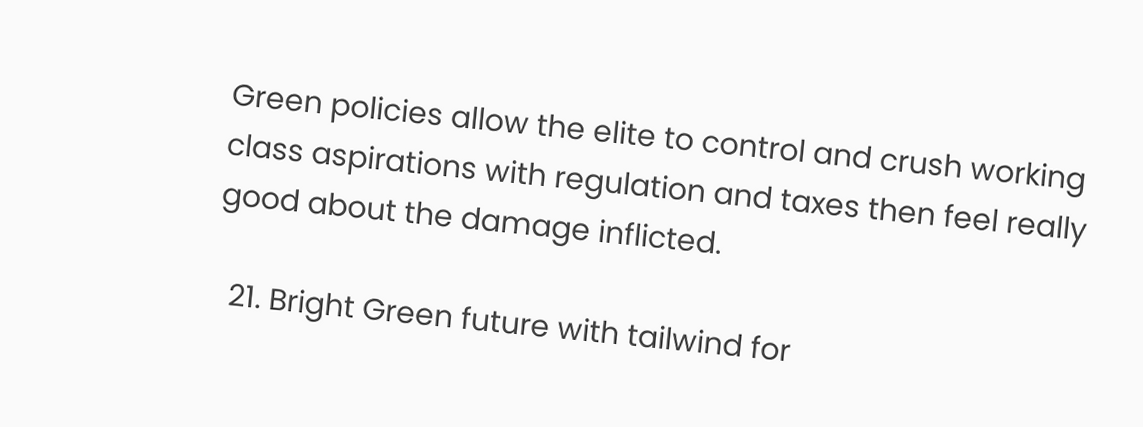Green policies allow the elite to control and crush working class aspirations with regulation and taxes then feel really good about the damage inflicted.

  21. Bright Green future with tailwind for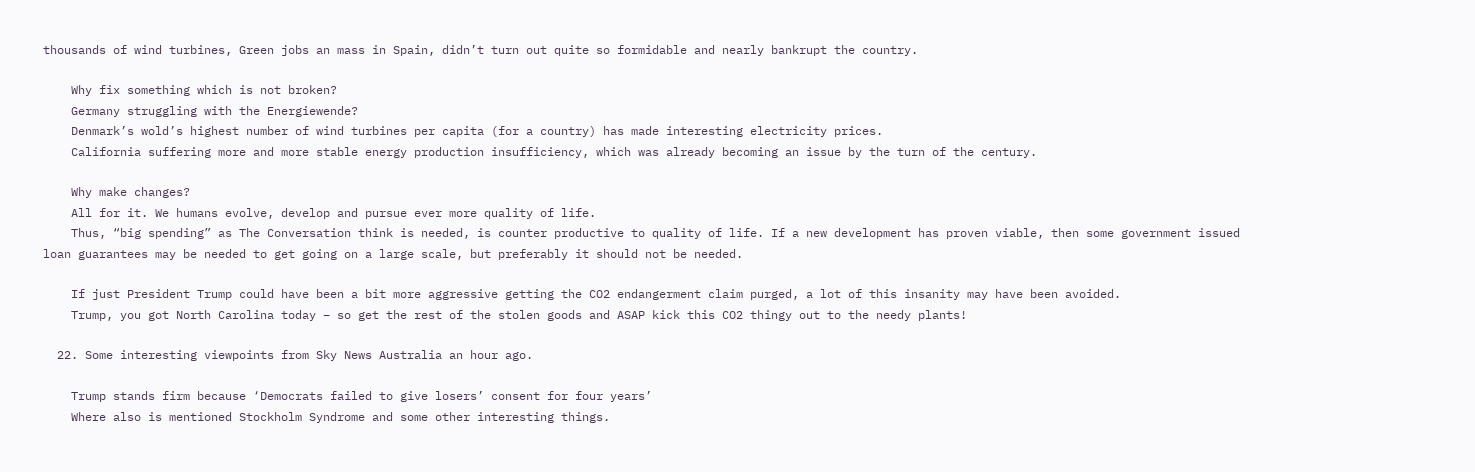thousands of wind turbines, Green jobs an mass in Spain, didn’t turn out quite so formidable and nearly bankrupt the country.

    Why fix something which is not broken?
    Germany struggling with the Energiewende?
    Denmark’s wold’s highest number of wind turbines per capita (for a country) has made interesting electricity prices.
    California suffering more and more stable energy production insufficiency, which was already becoming an issue by the turn of the century.

    Why make changes?
    All for it. We humans evolve, develop and pursue ever more quality of life.
    Thus, “big spending” as The Conversation think is needed, is counter productive to quality of life. If a new development has proven viable, then some government issued loan guarantees may be needed to get going on a large scale, but preferably it should not be needed.

    If just President Trump could have been a bit more aggressive getting the CO2 endangerment claim purged, a lot of this insanity may have been avoided.
    Trump, you got North Carolina today – so get the rest of the stolen goods and ASAP kick this CO2 thingy out to the needy plants!

  22. Some interesting viewpoints from Sky News Australia an hour ago.

    Trump stands firm because ‘Democrats failed to give losers’ consent for four years’
    Where also is mentioned Stockholm Syndrome and some other interesting things.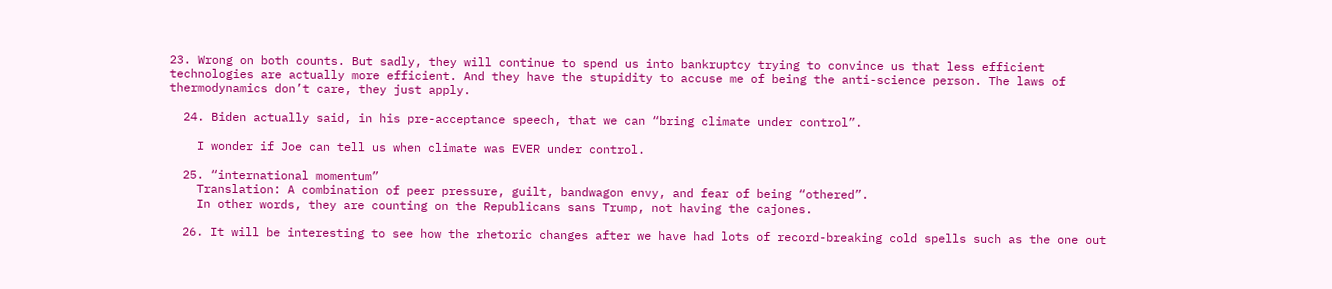23. Wrong on both counts. But sadly, they will continue to spend us into bankruptcy trying to convince us that less efficient technologies are actually more efficient. And they have the stupidity to accuse me of being the anti-science person. The laws of thermodynamics don’t care, they just apply.

  24. Biden actually said, in his pre-acceptance speech, that we can “bring climate under control”.

    I wonder if Joe can tell us when climate was EVER under control.

  25. “international momentum”
    Translation: A combination of peer pressure, guilt, bandwagon envy, and fear of being “othered”.
    In other words, they are counting on the Republicans sans Trump, not having the cajones.

  26. It will be interesting to see how the rhetoric changes after we have had lots of record-breaking cold spells such as the one out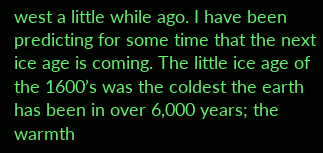west a little while ago. I have been predicting for some time that the next ice age is coming. The little ice age of the 1600’s was the coldest the earth has been in over 6,000 years; the warmth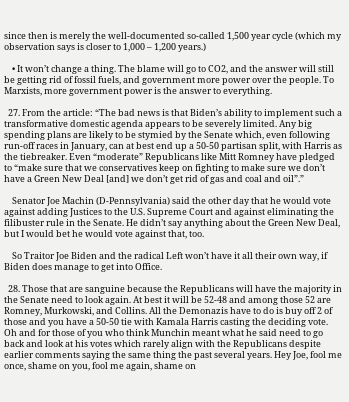since then is merely the well-documented so-called 1,500 year cycle (which my observation says is closer to 1,000 – 1,200 years.)

    • It won’t change a thing. The blame will go to CO2, and the answer will still be getting rid of fossil fuels, and government more power over the people. To Marxists, more government power is the answer to everything.

  27. From the article: “The bad news is that Biden’s ability to implement such a transformative domestic agenda appears to be severely limited. Any big spending plans are likely to be stymied by the Senate which, even following run-off races in January, can at best end up a 50-50 partisan split, with Harris as the tiebreaker. Even “moderate” Republicans like Mitt Romney have pledged to “make sure that we conservatives keep on fighting to make sure we don’t have a Green New Deal [and] we don’t get rid of gas and coal and oil”.”

    Senator Joe Machin (D-Pennsylvania) said the other day that he would vote against adding Justices to the U.S. Supreme Court and against eliminating the filibuster rule in the Senate. He didn’t say anything about the Green New Deal, but I would bet he would vote against that, too.

    So Traitor Joe Biden and the radical Left won’t have it all their own way, if Biden does manage to get into Office.

  28. Those that are sanguine because the Republicans will have the majority in the Senate need to look again. At best it will be 52-48 and among those 52 are Romney, Murkowski, and Collins. All the Demonazis have to do is buy off 2 of those and you have a 50-50 tie with Kamala Harris casting the deciding vote. Oh and for those of you who think Munchin meant what he said need to go back and look at his votes which rarely align with the Republicans despite earlier comments saying the same thing the past several years. Hey Joe, fool me once, shame on you, fool me again, shame on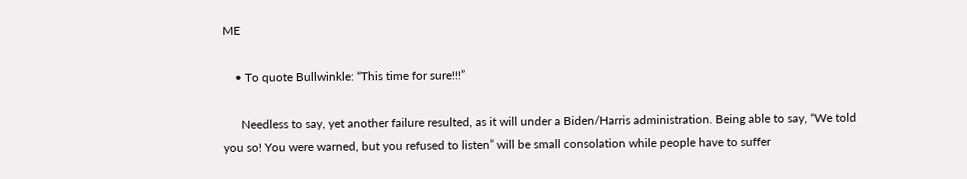ME

    • To quote Bullwinkle: “This time for sure!!!”

      Needless to say, yet another failure resulted, as it will under a Biden/Harris administration. Being able to say, “We told you so! You were warned, but you refused to listen” will be small consolation while people have to suffer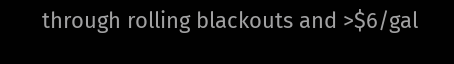through rolling blackouts and >$6/gal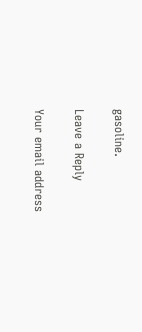gasoline.

Leave a Reply

Your email address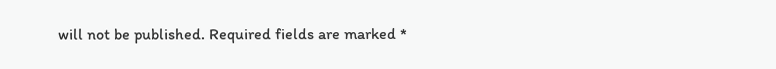will not be published. Required fields are marked *